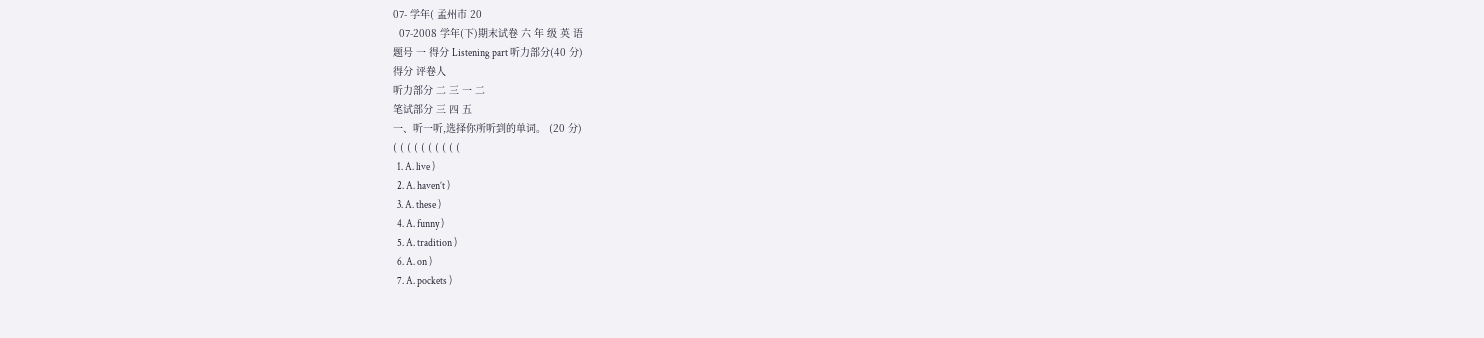07- 学年( 孟州市 20
  07-2008 学年(下)期末试卷 六 年 级 英 语
题号 一 得分 Listening part 听力部分(40 分)
得分 评卷人
听力部分 二 三 一 二
笔试部分 三 四 五
一、听一听,选择你所听到的单词。 (20 分)
( ( ( ( ( ( ( ( ( (
  1. A. live )
  2. A. haven’t )
  3. A. these )
  4. A. funny )
  5. A. tradition )
  6. A. on )
  7. A. pockets )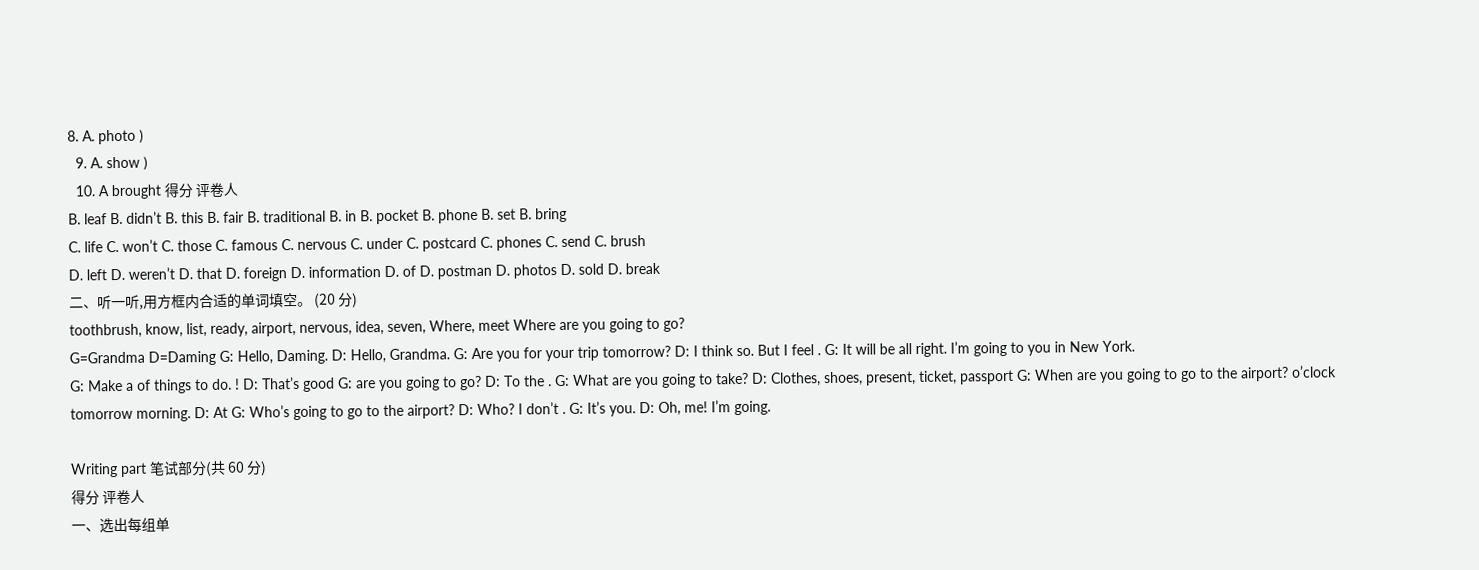8. A. photo )
  9. A. show )
  10. A brought 得分 评卷人
B. leaf B. didn’t B. this B. fair B. traditional B. in B. pocket B. phone B. set B. bring
C. life C. won’t C. those C. famous C. nervous C. under C. postcard C. phones C. send C. brush
D. left D. weren’t D. that D. foreign D. information D. of D. postman D. photos D. sold D. break
二、听一听,用方框内合适的单词填空。 (20 分)
toothbrush, know, list, ready, airport, nervous, idea, seven, Where, meet Where are you going to go?
G=Grandma D=Daming G: Hello, Daming. D: Hello, Grandma. G: Are you for your trip tomorrow? D: I think so. But I feel . G: It will be all right. I’m going to you in New York.
G: Make a of things to do. ! D: That’s good G: are you going to go? D: To the . G: What are you going to take? D: Clothes, shoes, present, ticket, passport G: When are you going to go to the airport? o’clock tomorrow morning. D: At G: Who’s going to go to the airport? D: Who? I don’t . G: It’s you. D: Oh, me! I’m going.

Writing part 笔试部分(共 60 分)
得分 评卷人
一、选出每组单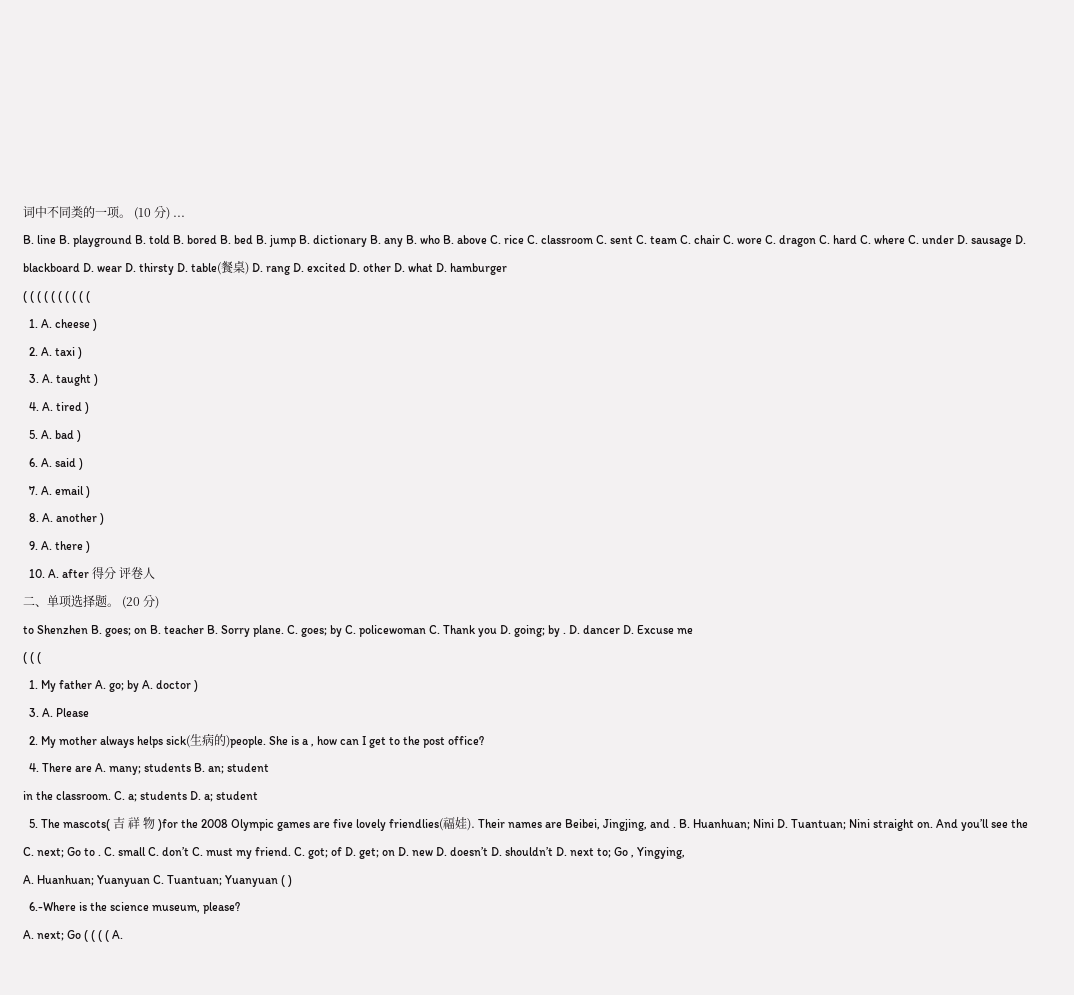词中不同类的一项。 (10 分) ...
B. line B. playground B. told B. bored B. bed B. jump B. dictionary B. any B. who B. above C. rice C. classroom C. sent C. team C. chair C. wore C. dragon C. hard C. where C. under D. sausage D. blackboard D. wear D. thirsty D. table(餐桌) D. rang D. excited D. other D. what D. hamburger
( ( ( ( ( ( ( ( ( (
  1. A. cheese )
  2. A. taxi )
  3. A. taught )
  4. A. tired )
  5. A. bad )
  6. A. said )
  7. A. email )
  8. A. another )
  9. A. there )
  10. A. after 得分 评卷人
二、单项选择题。 (20 分)
to Shenzhen B. goes; on B. teacher B. Sorry plane. C. goes; by C. policewoman C. Thank you D. going; by . D. dancer D. Excuse me
( ( (
  1. My father A. go; by A. doctor )
  3. A. Please
  2. My mother always helps sick(生病的)people. She is a , how can I get to the post office?
  4. There are A. many; students B. an; student
in the classroom. C. a; students D. a; student
  5. The mascots( 吉 祥 物 )for the 2008 Olympic games are five lovely friendlies(福娃). Their names are Beibei, Jingjing, and . B. Huanhuan; Nini D. Tuantuan; Nini straight on. And you’ll see the C. next; Go to . C. small C. don’t C. must my friend. C. got; of D. get; on D. new D. doesn’t D. shouldn’t D. next to; Go , Yingying,
A. Huanhuan; Yuanyuan C. Tuantuan; Yuanyuan ( )
  6.-Where is the science museum, please?
A. next; Go ( ( ( ( A.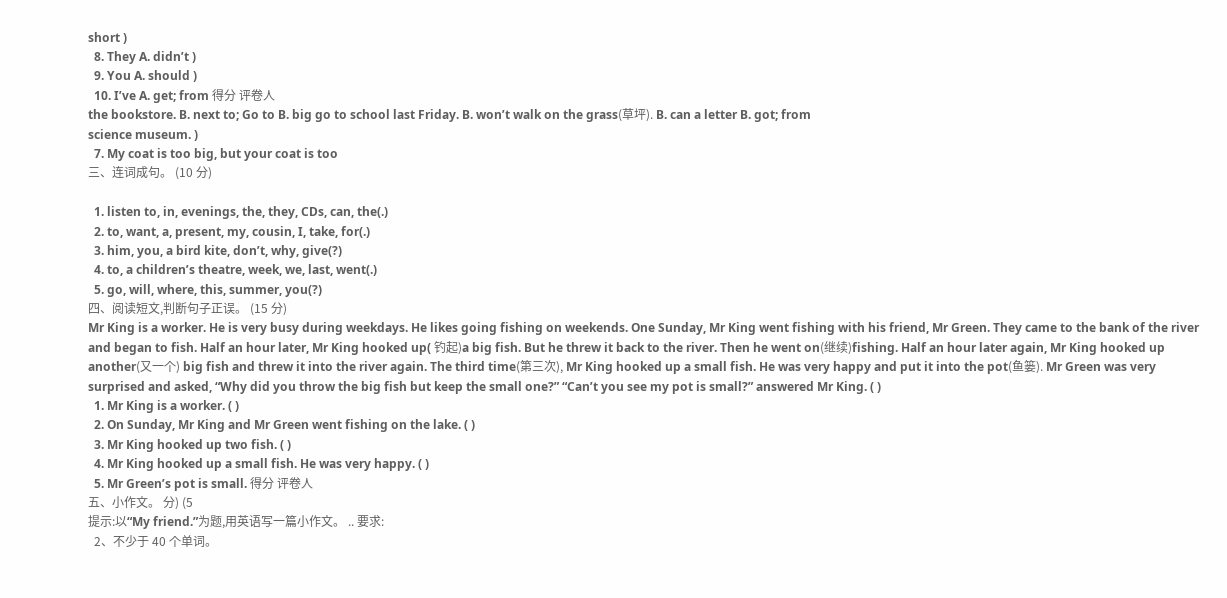short )
  8. They A. didn’t )
  9. You A. should )
  10. I’ve A. get; from 得分 评卷人
the bookstore. B. next to; Go to B. big go to school last Friday. B. won’t walk on the grass(草坪). B. can a letter B. got; from
science museum. )
  7. My coat is too big, but your coat is too
三、连词成句。 (10 分)

  1. listen to, in, evenings, the, they, CDs, can, the(.)
  2. to, want, a, present, my, cousin, I, take, for(.)
  3. him, you, a bird kite, don’t, why, give(?)
  4. to, a children’s theatre, week, we, last, went(.)
  5. go, will, where, this, summer, you(?)
四、阅读短文,判断句子正误。 (15 分)
Mr King is a worker. He is very busy during weekdays. He likes going fishing on weekends. One Sunday, Mr King went fishing with his friend, Mr Green. They came to the bank of the river and began to fish. Half an hour later, Mr King hooked up( 钓起)a big fish. But he threw it back to the river. Then he went on(继续)fishing. Half an hour later again, Mr King hooked up another(又一个) big fish and threw it into the river again. The third time(第三次), Mr King hooked up a small fish. He was very happy and put it into the pot(鱼篓). Mr Green was very surprised and asked, “Why did you throw the big fish but keep the small one?” “Can’t you see my pot is small?” answered Mr King. ( )
  1. Mr King is a worker. ( )
  2. On Sunday, Mr King and Mr Green went fishing on the lake. ( )
  3. Mr King hooked up two fish. ( )
  4. Mr King hooked up a small fish. He was very happy. ( )
  5. Mr Green’s pot is small. 得分 评卷人
五、小作文。 分) (5
提示:以“My friend.”为题,用英语写一篇小作文。 .. 要求:
  2、不少于 40 个单词。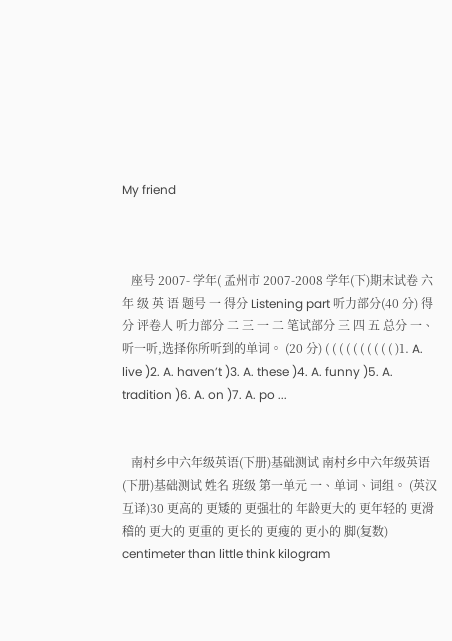My friend



   座号 2007- 学年( 孟州市 2007-2008 学年(下)期末试卷 六 年 级 英 语 题号 一 得分 Listening part 听力部分(40 分) 得分 评卷人 听力部分 二 三 一 二 笔试部分 三 四 五 总分 一、听一听,选择你所听到的单词。 (20 分) ( ( ( ( ( ( ( ( ( ( )1. A. live )2. A. haven’t )3. A. these )4. A. funny )5. A. tradition )6. A. on )7. A. po ...


   南村乡中六年级英语(下册)基础测试 南村乡中六年级英语(下册)基础测试 姓名 班级 第一单元 一、单词、词组。 (英汉互译)30 更高的 更矮的 更强壮的 年龄更大的 更年轻的 更滑稽的 更大的 更重的 更长的 更瘦的 更小的 脚(复数) centimeter than little think kilogram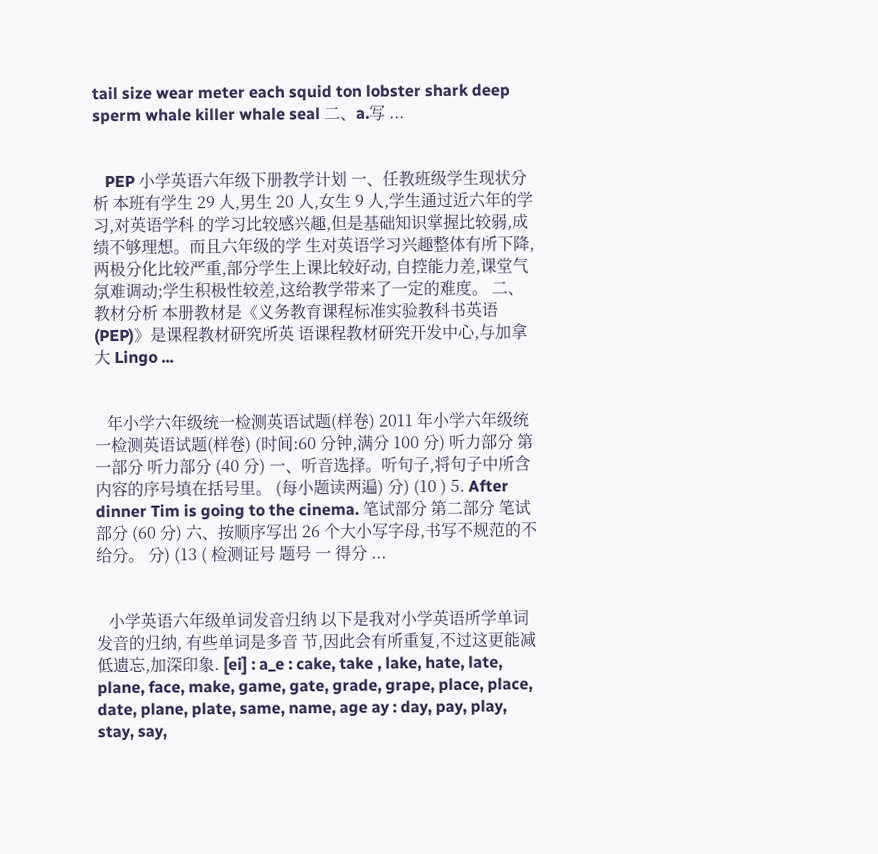tail size wear meter each squid ton lobster shark deep sperm whale killer whale seal 二、a.写 ...


   PEP 小学英语六年级下册教学计划 一、任教班级学生现状分析 本班有学生 29 人,男生 20 人,女生 9 人,学生通过近六年的学习,对英语学科 的学习比较感兴趣,但是基础知识掌握比较弱,成绩不够理想。而且六年级的学 生对英语学习兴趣整体有所下降,两极分化比较严重,部分学生上课比较好动, 自控能力差,课堂气氛难调动;学生积极性较差,这给教学带来了一定的难度。 二、教材分析 本册教材是《义务教育课程标准实验教科书英语(PEP)》是课程教材研究所英 语课程教材研究开发中心,与加拿大 Lingo ...


   年小学六年级统一检测英语试题(样卷) 2011 年小学六年级统一检测英语试题(样卷) (时间:60 分钟,满分 100 分) 听力部分 第一部分 听力部分 (40 分) 一、听音选择。听句子,将句子中所含内容的序号填在括号里。 (每小题读两遍) 分) (10 ) 5. After dinner Tim is going to the cinema. 笔试部分 第二部分 笔试部分 (60 分) 六、按顺序写出 26 个大小写字母,书写不规范的不给分。 分) (13 ( 检测证号 题号 一 得分 ...


   小学英语六年级单词发音归纳 以下是我对小学英语所学单词发音的归纳, 有些单词是多音 节,因此会有所重复,不过这更能减低遗忘,加深印象. [ei] : a_e : cake, take , lake, hate, late, plane, face, make, game, gate, grade, grape, place, place, date, plane, plate, same, name, age ay : day, pay, play, stay, say,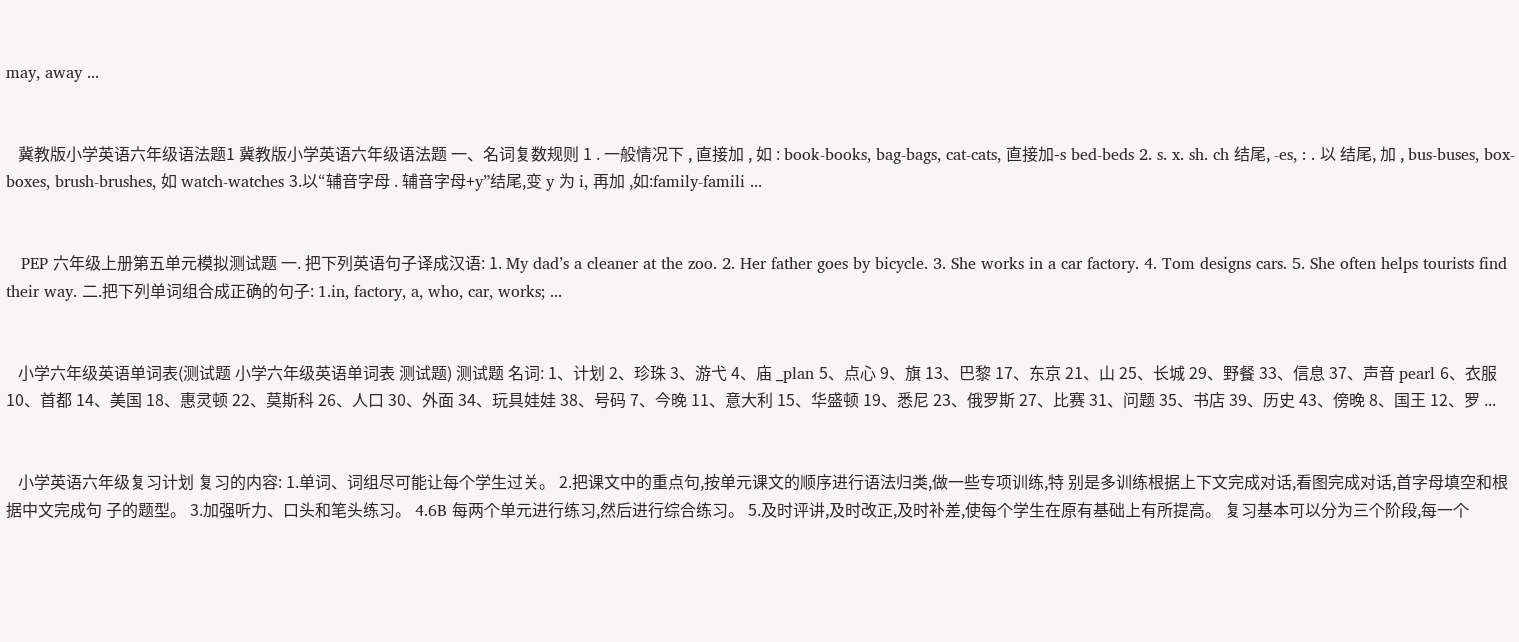may, away ...


   冀教版小学英语六年级语法题1 冀教版小学英语六年级语法题 一、名词复数规则 1 . 一般情况下 , 直接加 , 如 : book-books, bag-bags, cat-cats, 直接加-s bed-beds 2. s. x. sh. ch 结尾, -es, : . 以 结尾, 加 , bus-buses, box-boxes, brush-brushes, 如 watch-watches 3.以“辅音字母 . 辅音字母+y”结尾,变 y 为 i, 再加 ,如:family-famili ...


   PEP 六年级上册第五单元模拟测试题 一. 把下列英语句子译成汉语: 1. My dad’s a cleaner at the zoo. 2. Her father goes by bicycle. 3. She works in a car factory. 4. Tom designs cars. 5. She often helps tourists find their way. 二.把下列单词组合成正确的句子: 1.in, factory, a, who, car, works; ...


   小学六年级英语单词表(测试题 小学六年级英语单词表 测试题) 测试题 名词: 1、计划 2、珍珠 3、游弋 4、庙 _plan 5、点心 9、旗 13、巴黎 17、东京 21、山 25、长城 29、野餐 33、信息 37、声音 pearl 6、衣服 10、首都 14、美国 18、惠灵顿 22、莫斯科 26、人口 30、外面 34、玩具娃娃 38、号码 7、今晚 11、意大利 15、华盛顿 19、悉尼 23、俄罗斯 27、比赛 31、问题 35、书店 39、历史 43、傍晚 8、国王 12、罗 ...


   小学英语六年级复习计划 复习的内容: 1.单词、词组尽可能让每个学生过关。 2.把课文中的重点句,按单元课文的顺序进行语法归类,做一些专项训练,特 别是多训练根据上下文完成对话,看图完成对话,首字母填空和根据中文完成句 子的题型。 3.加强听力、口头和笔头练习。 4.6B 每两个单元进行练习,然后进行综合练习。 5.及时评讲,及时改正,及时补差,使每个学生在原有基础上有所提高。 复习基本可以分为三个阶段,每一个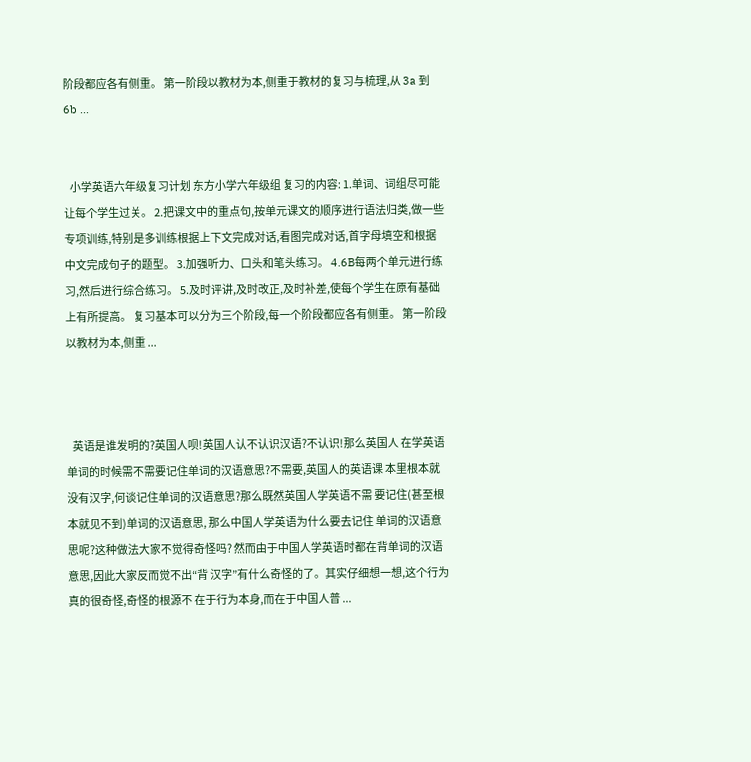阶段都应各有侧重。 第一阶段以教材为本,侧重于教材的复习与梳理,从 3a 到 6b ...


   小学英语六年级复习计划 东方小学六年级组 复习的内容: 1.单词、词组尽可能让每个学生过关。 2.把课文中的重点句,按单元课文的顺序进行语法归类,做一些专项训练,特别是多训练根据上下文完成对话,看图完成对话,首字母填空和根据中文完成句子的题型。 3.加强听力、口头和笔头练习。 4.6B每两个单元进行练习,然后进行综合练习。 5.及时评讲,及时改正,及时补差,使每个学生在原有基础上有所提高。 复习基本可以分为三个阶段,每一个阶段都应各有侧重。 第一阶段以教材为本,侧重 ...



   英语是谁发明的?英国人呗!英国人认不认识汉语?不认识!那么英国人 在学英语单词的时候需不需要记住单词的汉语意思?不需要,英国人的英语课 本里根本就没有汉字,何谈记住单词的汉语意思?那么既然英国人学英语不需 要记住(甚至根本就见不到)单词的汉语意思, 那么中国人学英语为什么要去记住 单词的汉语意思呢?这种做法大家不觉得奇怪吗? 然而由于中国人学英语时都在背单词的汉语意思,因此大家反而觉不出“背 汉字”有什么奇怪的了。其实仔细想一想,这个行为真的很奇怪,奇怪的根源不 在于行为本身,而在于中国人普 ...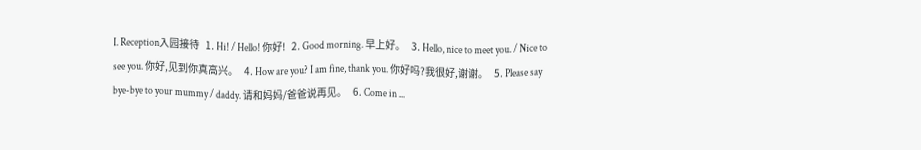I. Reception入园接待   1. Hi! / Hello! 你好!   2. Good morning. 早上好。   3. Hello, nice to meet you. / Nice to see you. 你好,见到你真高兴。   4. How are you? I am fine, thank you. 你好吗?我很好,谢谢。   5. Please say bye-bye to your mummy / daddy. 请和妈妈/爸爸说再见。   6. Come in ...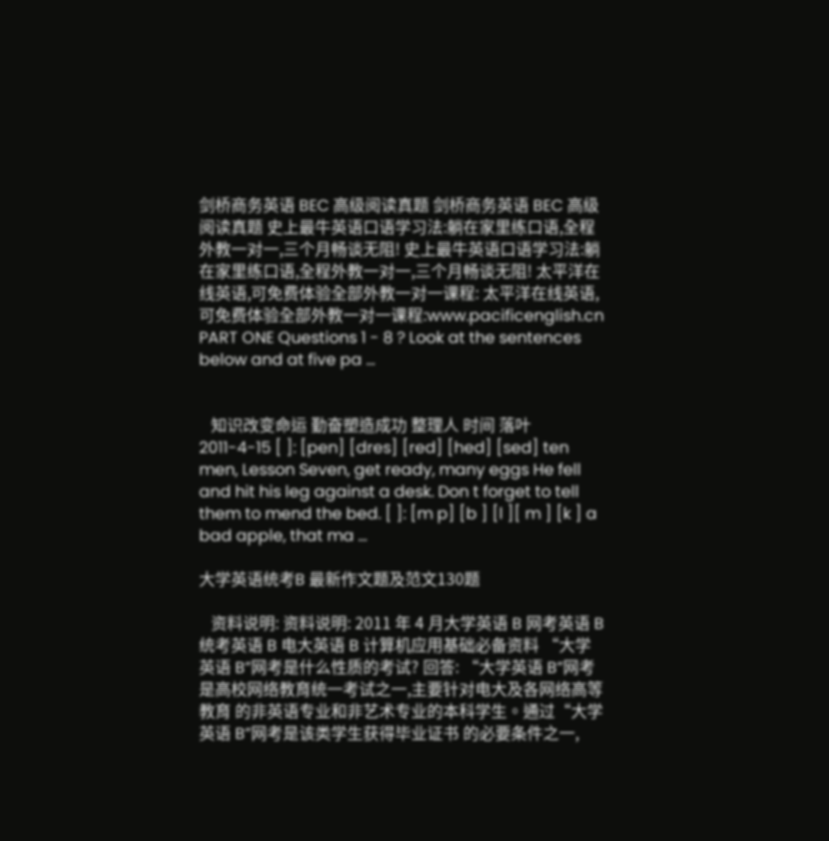剑桥商务英语 BEC 高级阅读真题 剑桥商务英语 BEC 高级阅读真题 史上最牛英语口语学习法:躺在家里练口语,全程外教一对一,三个月畅谈无阻! 史上最牛英语口语学习法:躺在家里练口语,全程外教一对一,三个月畅谈无阻! 太平洋在线英语,可免费体验全部外教一对一课程: 太平洋在线英语,可免费体验全部外教一对一课程:www.pacificenglish.cn PART ONE Questions 1 - 8 ? Look at the sentences below and at five pa ...


   知识改变命运 勤奋塑造成功 整理人 时间 落叶 2011-4-15 [ ]: [pen] [dres] [red] [hed] [sed] ten men, Lesson Seven, get ready, many eggs He fell and hit his leg against a desk. Don t forget to tell them to mend the bed. [ ]: [m p] [b ] [l ][ m ] [k ] a bad apple, that ma ...

大学英语统考B 最新作文题及范文130题

   资料说明: 资料说明: 2011 年 4 月大学英语 B 网考英语 B 统考英语 B 电大英语 B 计算机应用基础必备资料 “大学英语 B”网考是什么性质的考试? 回答: “大学英语 B”网考是高校网络教育统一考试之一,主要针对电大及各网络高等教育 的非英语专业和非艺术专业的本科学生。通过“大学英语 B”网考是该类学生获得毕业证书 的必要条件之一,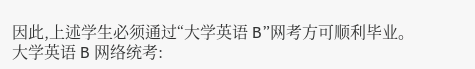因此,上述学生必须通过“大学英语 B”网考方可顺利毕业。 大学英语 B 网络统考: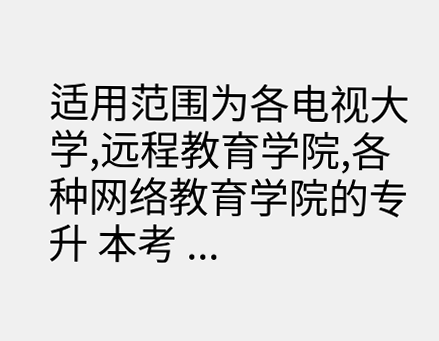适用范围为各电视大学,远程教育学院,各种网络教育学院的专升 本考 ...